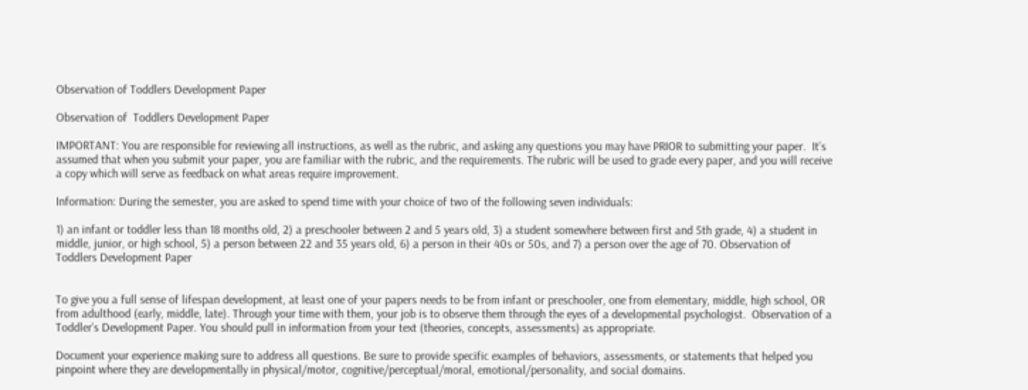Observation of Toddlers Development Paper

Observation of  Toddlers Development Paper

IMPORTANT: You are responsible for reviewing all instructions, as well as the rubric, and asking any questions you may have PRIOR to submitting your paper.  It’s assumed that when you submit your paper, you are familiar with the rubric, and the requirements. The rubric will be used to grade every paper, and you will receive a copy which will serve as feedback on what areas require improvement.

Information: During the semester, you are asked to spend time with your choice of two of the following seven individuals:

1) an infant or toddler less than 18 months old, 2) a preschooler between 2 and 5 years old, 3) a student somewhere between first and 5th grade, 4) a student in middle, junior, or high school, 5) a person between 22 and 35 years old, 6) a person in their 40s or 50s, and 7) a person over the age of 70. Observation of Toddlers Development Paper


To give you a full sense of lifespan development, at least one of your papers needs to be from infant or preschooler, one from elementary, middle, high school, OR from adulthood (early, middle, late). Through your time with them, your job is to observe them through the eyes of a developmental psychologist.  Observation of a Toddler’s Development Paper. You should pull in information from your text (theories, concepts, assessments) as appropriate.

Document your experience making sure to address all questions. Be sure to provide specific examples of behaviors, assessments, or statements that helped you pinpoint where they are developmentally in physical/motor, cognitive/perceptual/moral, emotional/personality, and social domains.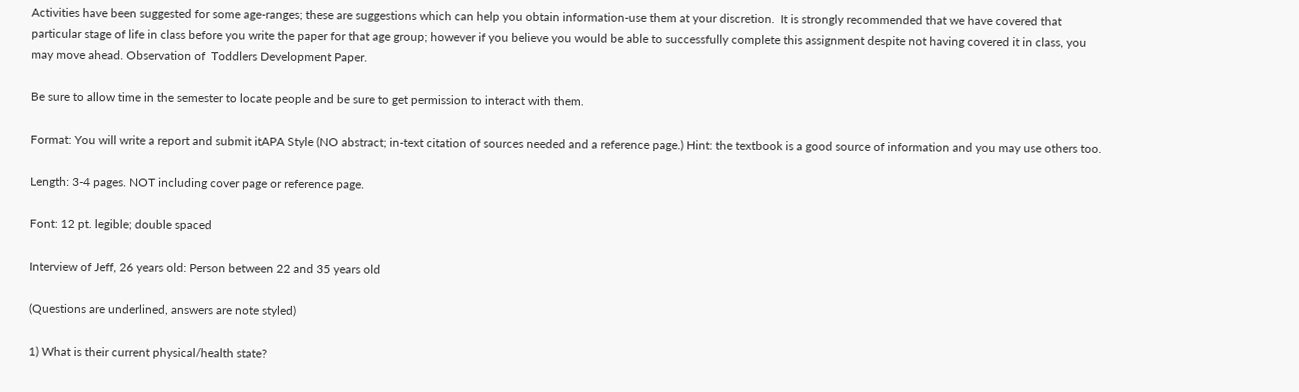Activities have been suggested for some age-ranges; these are suggestions which can help you obtain information-use them at your discretion.  It is strongly recommended that we have covered that particular stage of life in class before you write the paper for that age group; however if you believe you would be able to successfully complete this assignment despite not having covered it in class, you may move ahead. Observation of  Toddlers Development Paper.

Be sure to allow time in the semester to locate people and be sure to get permission to interact with them.

Format: You will write a report and submit itAPA Style (NO abstract; in-text citation of sources needed and a reference page.) Hint: the textbook is a good source of information and you may use others too.

Length: 3-4 pages. NOT including cover page or reference page.

Font: 12 pt. legible; double spaced

Interview of Jeff, 26 years old: Person between 22 and 35 years old

(Questions are underlined, answers are note styled)

1) What is their current physical/health state?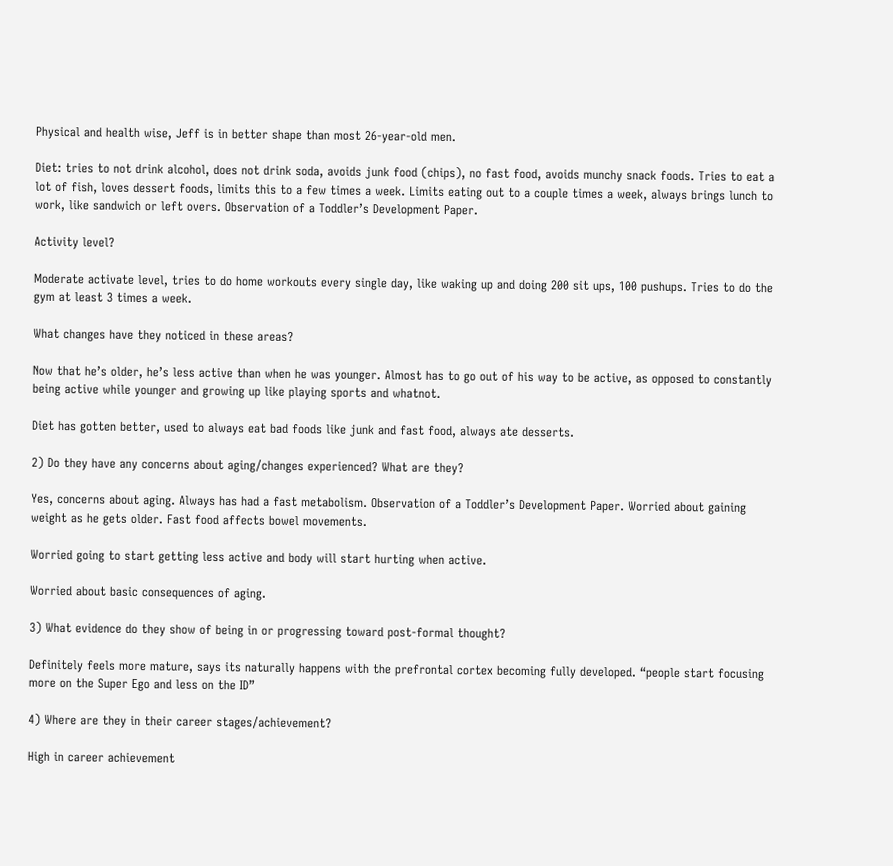Physical and health wise, Jeff is in better shape than most 26-year-old men.

Diet: tries to not drink alcohol, does not drink soda, avoids junk food (chips), no fast food, avoids munchy snack foods. Tries to eat a lot of fish, loves dessert foods, limits this to a few times a week. Limits eating out to a couple times a week, always brings lunch to work, like sandwich or left overs. Observation of a Toddler’s Development Paper.

Activity level?

Moderate activate level, tries to do home workouts every single day, like waking up and doing 200 sit ups, 100 pushups. Tries to do the gym at least 3 times a week.

What changes have they noticed in these areas?

Now that he’s older, he’s less active than when he was younger. Almost has to go out of his way to be active, as opposed to constantly being active while younger and growing up like playing sports and whatnot.

Diet has gotten better, used to always eat bad foods like junk and fast food, always ate desserts.

2) Do they have any concerns about aging/changes experienced? What are they?

Yes, concerns about aging. Always has had a fast metabolism. Observation of a Toddler’s Development Paper. Worried about gaining weight as he gets older. Fast food affects bowel movements.

Worried going to start getting less active and body will start hurting when active.

Worried about basic consequences of aging.

3) What evidence do they show of being in or progressing toward post-formal thought?

Definitely feels more mature, says its naturally happens with the prefrontal cortex becoming fully developed. “people start focusing more on the Super Ego and less on the ID”

4) Where are they in their career stages/achievement?

High in career achievement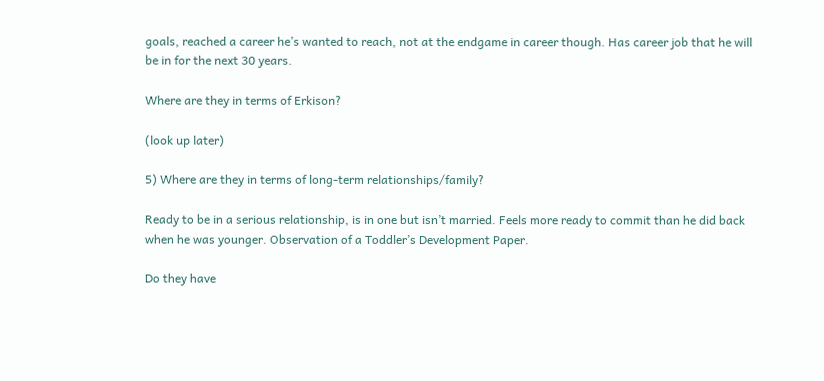goals, reached a career he’s wanted to reach, not at the endgame in career though. Has career job that he will be in for the next 30 years.

Where are they in terms of Erkison?

(look up later)

5) Where are they in terms of long-term relationships/family?

Ready to be in a serious relationship, is in one but isn’t married. Feels more ready to commit than he did back when he was younger. Observation of a Toddler’s Development Paper.

Do they have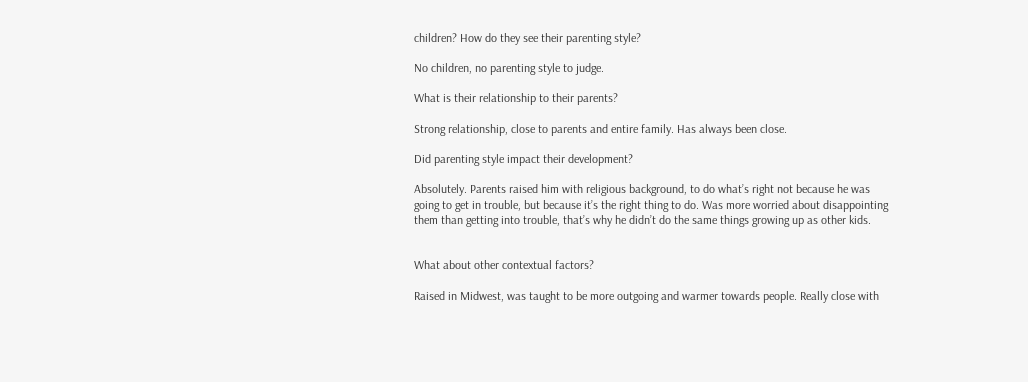children? How do they see their parenting style?

No children, no parenting style to judge.

What is their relationship to their parents?

Strong relationship, close to parents and entire family. Has always been close.

Did parenting style impact their development?

Absolutely. Parents raised him with religious background, to do what’s right not because he was going to get in trouble, but because it’s the right thing to do. Was more worried about disappointing them than getting into trouble, that’s why he didn’t do the same things growing up as other kids.


What about other contextual factors?

Raised in Midwest, was taught to be more outgoing and warmer towards people. Really close with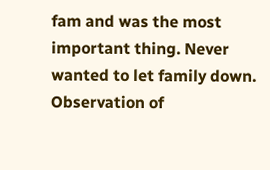fam and was the most important thing. Never wanted to let family down. Observation of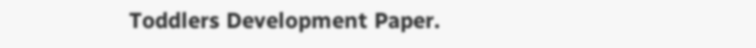Toddlers Development Paper.